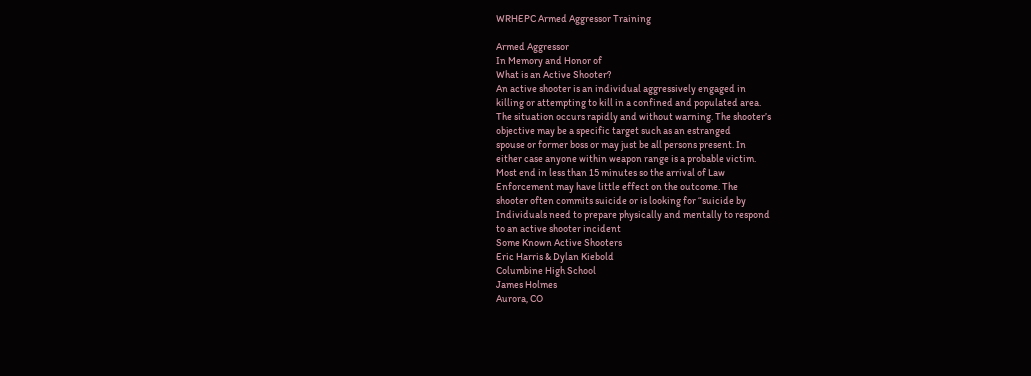WRHEPC Armed Aggressor Training

Armed Aggressor
In Memory and Honor of
What is an Active Shooter?
An active shooter is an individual aggressively engaged in
killing or attempting to kill in a confined and populated area.
The situation occurs rapidly and without warning. The shooter’s
objective may be a specific target such as an estranged
spouse or former boss or may just be all persons present. In
either case anyone within weapon range is a probable victim.
Most end in less than 15 minutes so the arrival of Law
Enforcement may have little effect on the outcome. The
shooter often commits suicide or is looking for “suicide by
Individuals need to prepare physically and mentally to respond
to an active shooter incident
Some Known Active Shooters
Eric Harris & Dylan Kiebold
Columbine High School
James Holmes
Aurora, CO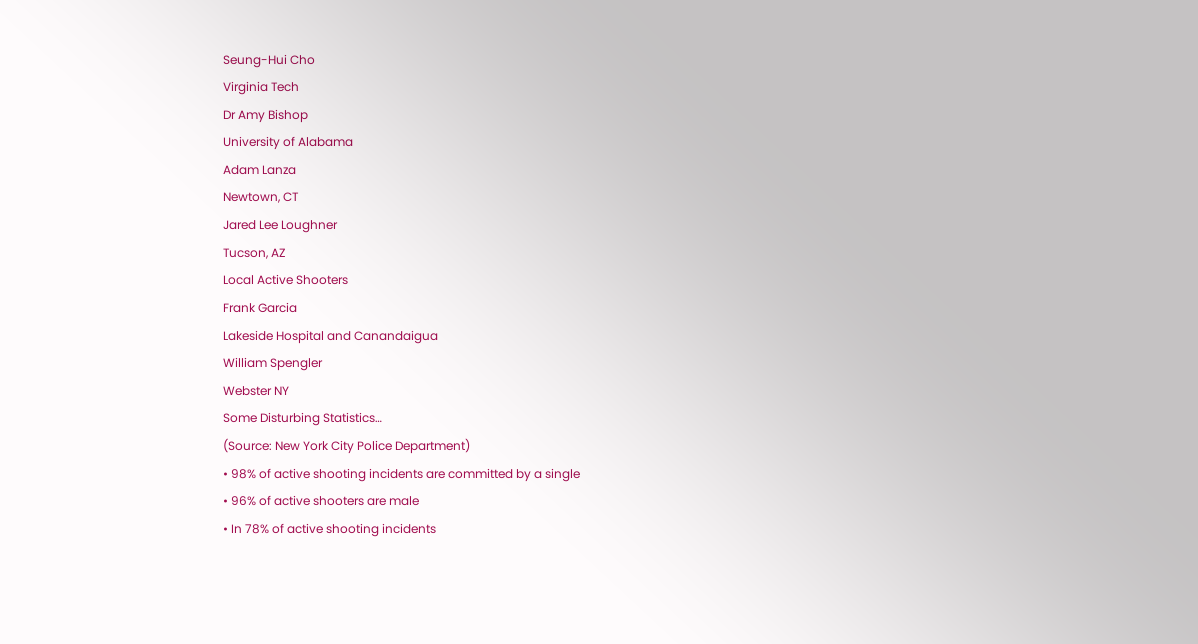Seung-Hui Cho
Virginia Tech
Dr Amy Bishop
University of Alabama
Adam Lanza
Newtown, CT
Jared Lee Loughner
Tucson, AZ
Local Active Shooters
Frank Garcia
Lakeside Hospital and Canandaigua
William Spengler
Webster NY
Some Disturbing Statistics…
(Source: New York City Police Department)
• 98% of active shooting incidents are committed by a single
• 96% of active shooters are male
• In 78% of active shooting incidents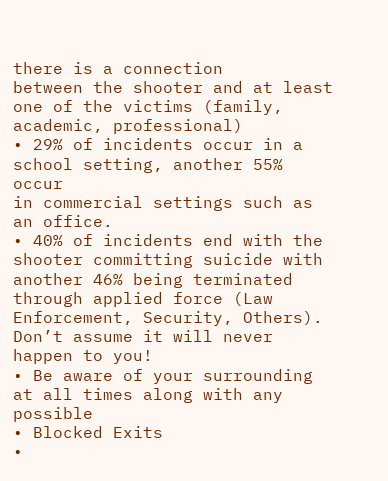there is a connection
between the shooter and at least one of the victims (family,
academic, professional)
• 29% of incidents occur in a school setting, another 55% occur
in commercial settings such as an office.
• 40% of incidents end with the shooter committing suicide with
another 46% being terminated through applied force (Law
Enforcement, Security, Others).
Don’t assume it will never happen to you!
• Be aware of your surrounding at all times along with any possible
• Blocked Exits
•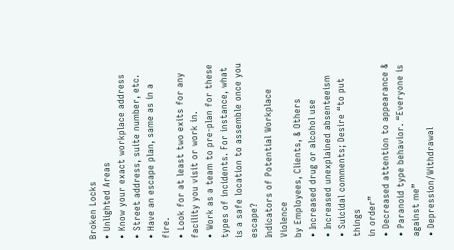Broken Locks
• Unlighted Areas
• Know your exact workplace address
• Street address, suite number, etc.
• Have an escape plan, same as in a fire.
• Look for at least two exits for any facility you visit or work in.
• Work as a team to pre-plan for these types of incidents. For instance, what
is a safe location to assemble once you escape?
Indicators of Potential Workplace Violence
by Employees, Clients, & Others
• Increased drug or alcohol use
• Increased unexplained absenteeism
• Suicidal comments; Desire “to put things
in order”
• Decreased attention to appearance &
• Paranoid type behavior. “Everyone is
against me”
• Depression/Withdrawal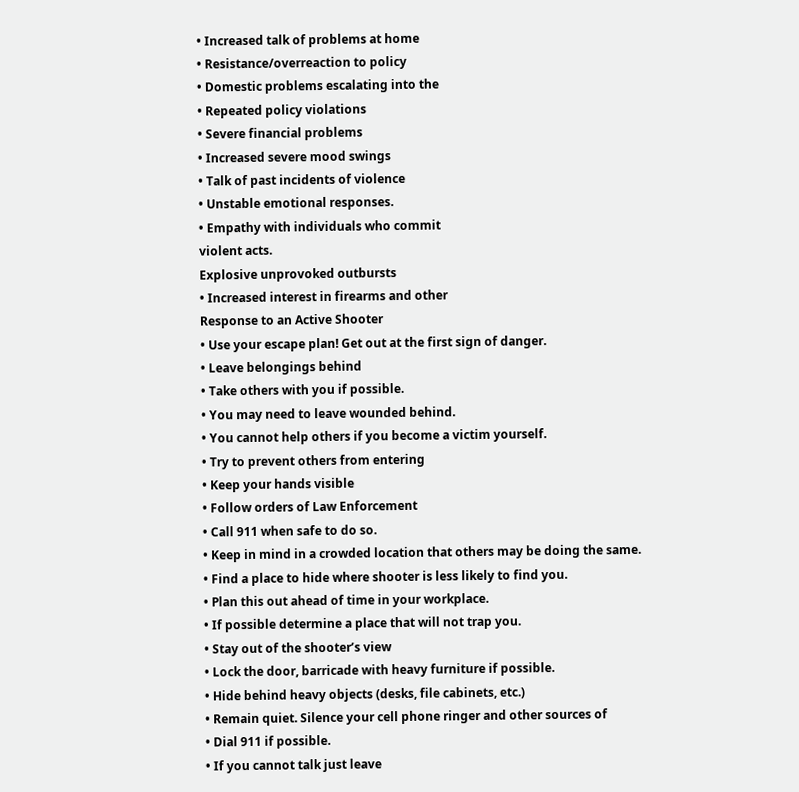• Increased talk of problems at home
• Resistance/overreaction to policy
• Domestic problems escalating into the
• Repeated policy violations
• Severe financial problems
• Increased severe mood swings
• Talk of past incidents of violence
• Unstable emotional responses.
• Empathy with individuals who commit
violent acts.
Explosive unprovoked outbursts
• Increased interest in firearms and other
Response to an Active Shooter
• Use your escape plan! Get out at the first sign of danger.
• Leave belongings behind
• Take others with you if possible.
• You may need to leave wounded behind.
• You cannot help others if you become a victim yourself.
• Try to prevent others from entering
• Keep your hands visible
• Follow orders of Law Enforcement
• Call 911 when safe to do so.
• Keep in mind in a crowded location that others may be doing the same.
• Find a place to hide where shooter is less likely to find you.
• Plan this out ahead of time in your workplace.
• If possible determine a place that will not trap you.
• Stay out of the shooter’s view
• Lock the door, barricade with heavy furniture if possible.
• Hide behind heavy objects (desks, file cabinets, etc.)
• Remain quiet. Silence your cell phone ringer and other sources of
• Dial 911 if possible.
• If you cannot talk just leave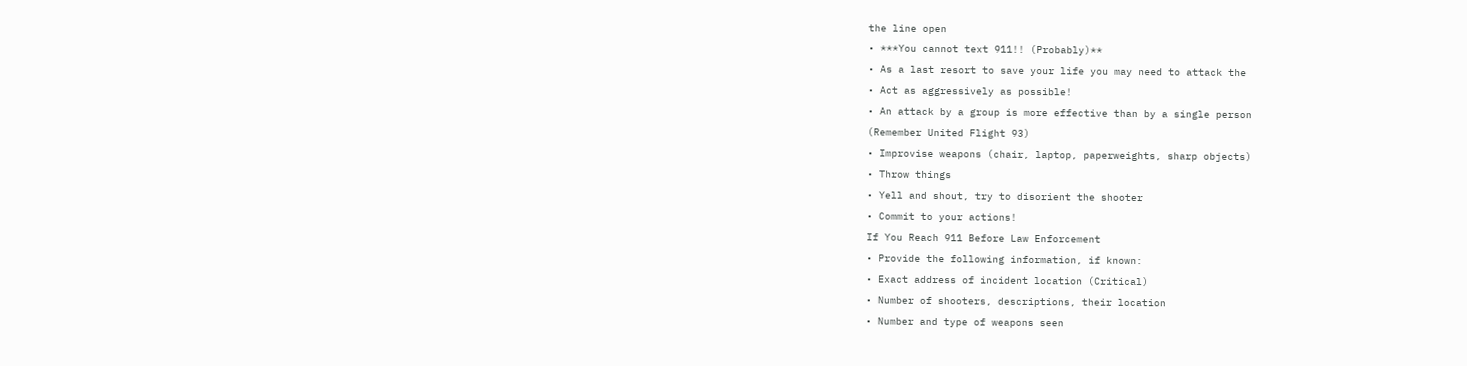the line open
• ***You cannot text 911!! (Probably)**
• As a last resort to save your life you may need to attack the
• Act as aggressively as possible!
• An attack by a group is more effective than by a single person
(Remember United Flight 93)
• Improvise weapons (chair, laptop, paperweights, sharp objects)
• Throw things
• Yell and shout, try to disorient the shooter
• Commit to your actions!
If You Reach 911 Before Law Enforcement
• Provide the following information, if known:
• Exact address of incident location (Critical)
• Number of shooters, descriptions, their location
• Number and type of weapons seen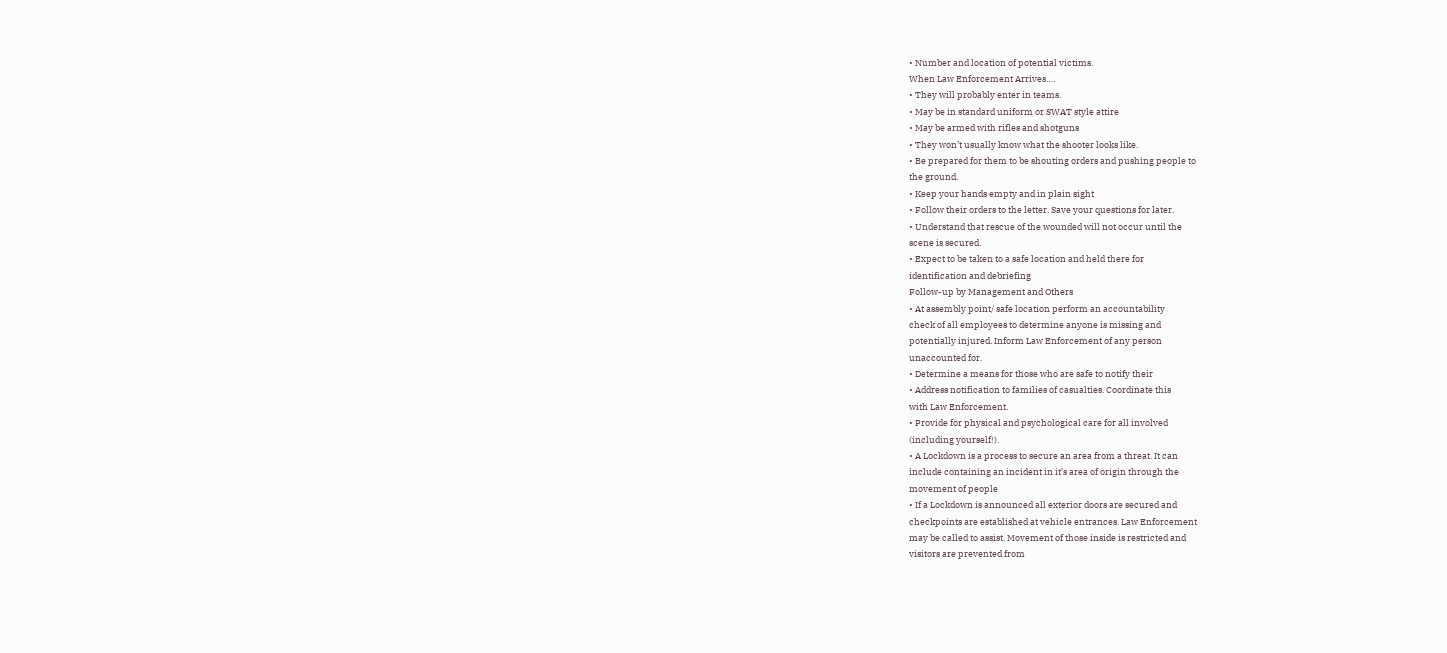• Number and location of potential victims.
When Law Enforcement Arrives….
• They will probably enter in teams.
• May be in standard uniform or SWAT style attire
• May be armed with rifles and shotguns
• They won’t usually know what the shooter looks like.
• Be prepared for them to be shouting orders and pushing people to
the ground.
• Keep your hands empty and in plain sight
• Follow their orders to the letter. Save your questions for later.
• Understand that rescue of the wounded will not occur until the
scene is secured.
• Expect to be taken to a safe location and held there for
identification and debriefing
Follow-up by Management and Others
• At assembly point/ safe location perform an accountability
check of all employees to determine anyone is missing and
potentially injured. Inform Law Enforcement of any person
unaccounted for.
• Determine a means for those who are safe to notify their
• Address notification to families of casualties. Coordinate this
with Law Enforcement.
• Provide for physical and psychological care for all involved
(including yourself!).
• A Lockdown is a process to secure an area from a threat. It can
include containing an incident in it’s area of origin through the
movement of people
• If a Lockdown is announced all exterior doors are secured and
checkpoints are established at vehicle entrances. Law Enforcement
may be called to assist. Movement of those inside is restricted and
visitors are prevented from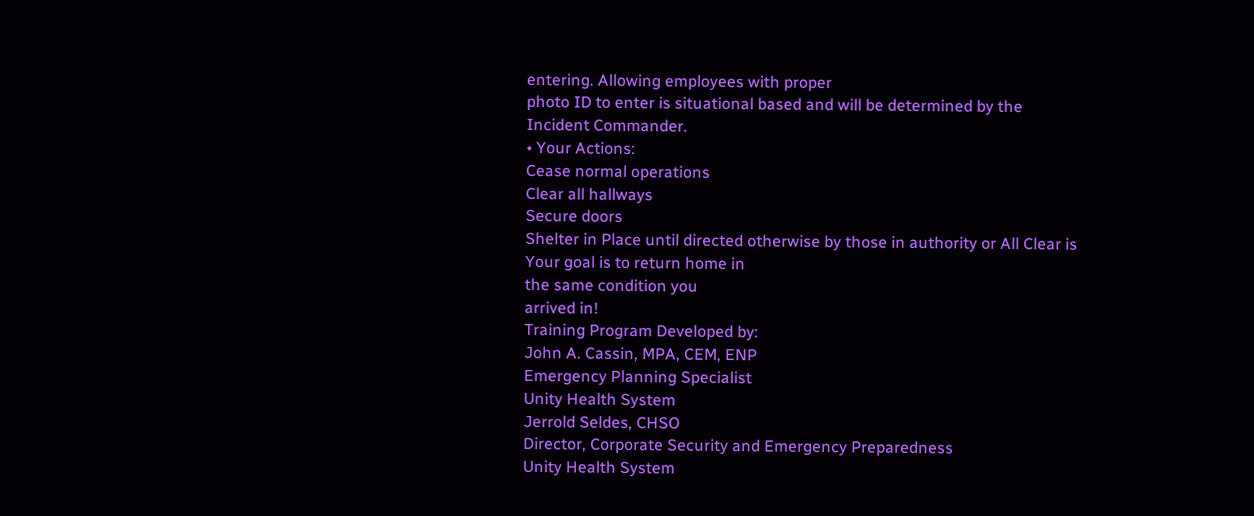entering. Allowing employees with proper
photo ID to enter is situational based and will be determined by the
Incident Commander.
• Your Actions:
Cease normal operations
Clear all hallways
Secure doors
Shelter in Place until directed otherwise by those in authority or All Clear is
Your goal is to return home in
the same condition you
arrived in!
Training Program Developed by:
John A. Cassin, MPA, CEM, ENP
Emergency Planning Specialist
Unity Health System
Jerrold Seldes, CHSO
Director, Corporate Security and Emergency Preparedness
Unity Health System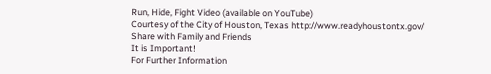Run, Hide, Fight Video (available on YouTube)
Courtesy of the City of Houston, Texas http://www.readyhoustontx.gov/
Share with Family and Friends
It is Important!
For Further Information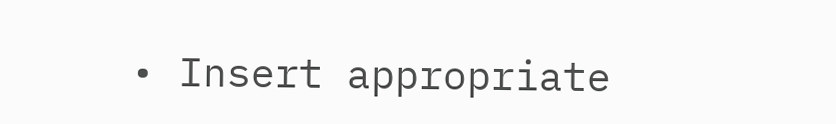• Insert appropriate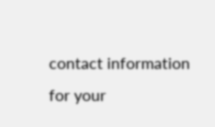contact information
for your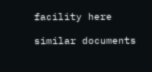facility here

similar documents